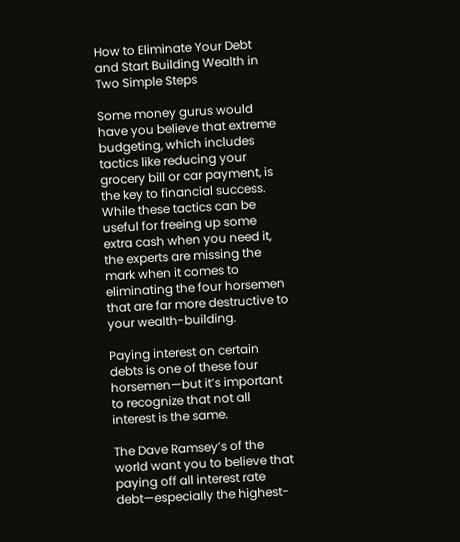How to Eliminate Your Debt and Start Building Wealth in Two Simple Steps

Some money gurus would have you believe that extreme budgeting, which includes tactics like reducing your grocery bill or car payment, is the key to financial success. While these tactics can be useful for freeing up some extra cash when you need it, the experts are missing the mark when it comes to eliminating the four horsemen that are far more destructive to your wealth-building.

Paying interest on certain debts is one of these four horsemen—but it’s important to recognize that not all interest is the same.

The Dave Ramsey’s of the world want you to believe that paying off all interest rate debt—especially the highest-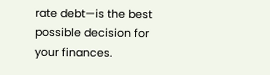rate debt—is the best possible decision for your finances.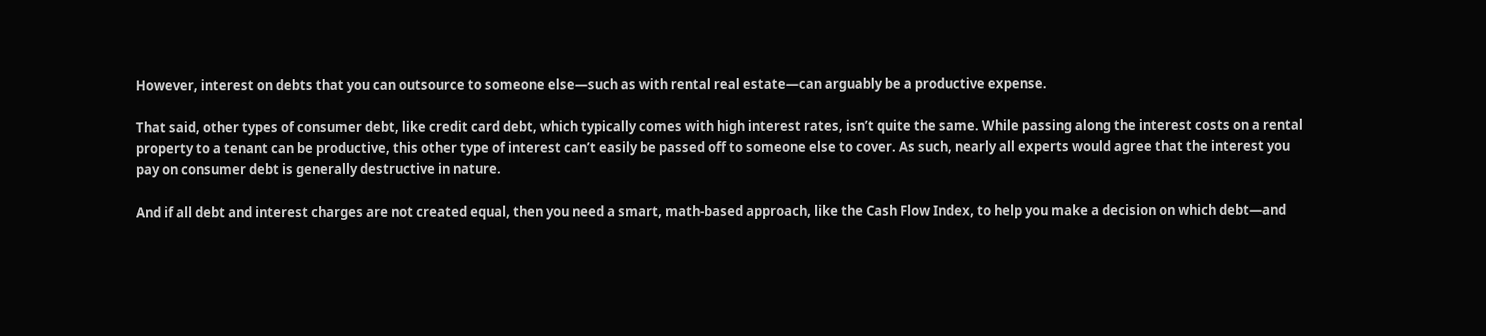However, interest on debts that you can outsource to someone else—such as with rental real estate—can arguably be a productive expense.

That said, other types of consumer debt, like credit card debt, which typically comes with high interest rates, isn’t quite the same. While passing along the interest costs on a rental property to a tenant can be productive, this other type of interest can’t easily be passed off to someone else to cover. As such, nearly all experts would agree that the interest you pay on consumer debt is generally destructive in nature.

And if all debt and interest charges are not created equal, then you need a smart, math-based approach, like the Cash Flow Index, to help you make a decision on which debt—and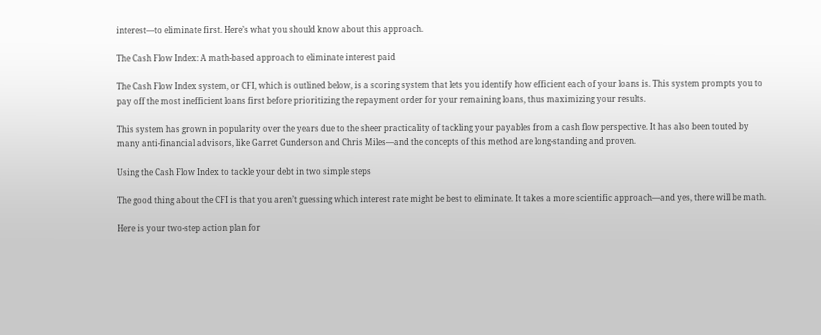interest—to eliminate first. Here’s what you should know about this approach.

The Cash Flow Index: A math-based approach to eliminate interest paid

The Cash Flow Index system, or CFI, which is outlined below, is a scoring system that lets you identify how efficient each of your loans is. This system prompts you to pay off the most inefficient loans first before prioritizing the repayment order for your remaining loans, thus maximizing your results.

This system has grown in popularity over the years due to the sheer practicality of tackling your payables from a cash flow perspective. It has also been touted by many anti-financial advisors, like Garret Gunderson and Chris Miles—and the concepts of this method are long-standing and proven.

Using the Cash Flow Index to tackle your debt in two simple steps

The good thing about the CFI is that you aren’t guessing which interest rate might be best to eliminate. It takes a more scientific approach—and yes, there will be math.

Here is your two-step action plan for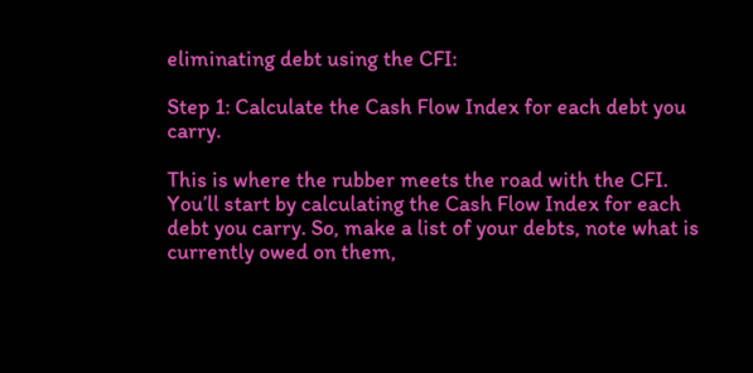eliminating debt using the CFI:

Step 1: Calculate the Cash Flow Index for each debt you carry.

This is where the rubber meets the road with the CFI. You’ll start by calculating the Cash Flow Index for each debt you carry. So, make a list of your debts, note what is currently owed on them,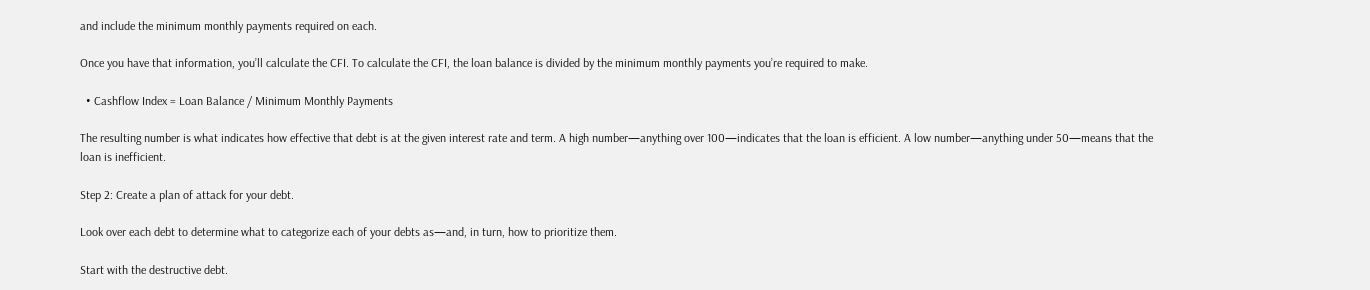and include the minimum monthly payments required on each.

Once you have that information, you’ll calculate the CFI. To calculate the CFI, the loan balance is divided by the minimum monthly payments you’re required to make.

  • Cashflow Index = Loan Balance / Minimum Monthly Payments

The resulting number is what indicates how effective that debt is at the given interest rate and term. A high number—anything over 100—indicates that the loan is efficient. A low number—anything under 50—means that the loan is inefficient.

Step 2: Create a plan of attack for your debt.

Look over each debt to determine what to categorize each of your debts as—and, in turn, how to prioritize them.

Start with the destructive debt.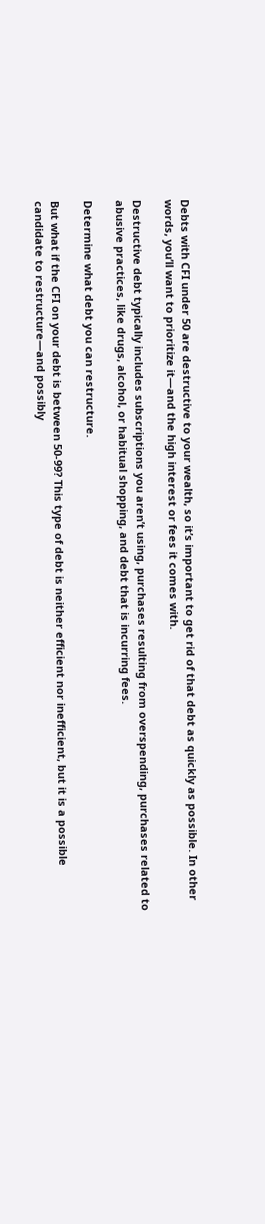Debts with CFI under 50 are destructive to your wealth, so it’s important to get rid of that debt as quickly as possible. In other words, you’ll want to prioritize it—and the high interest or fees it comes with.

Destructive debt typically includes subscriptions you aren’t using, purchases resulting from overspending, purchases related to abusive practices, like drugs, alcohol, or habitual shopping, and debt that is incurring fees.

Determine what debt you can restructure.

But what if the CFI on your debt is between 50-99? This type of debt is neither efficient nor inefficient, but it is a possible candidate to restructure—and possibly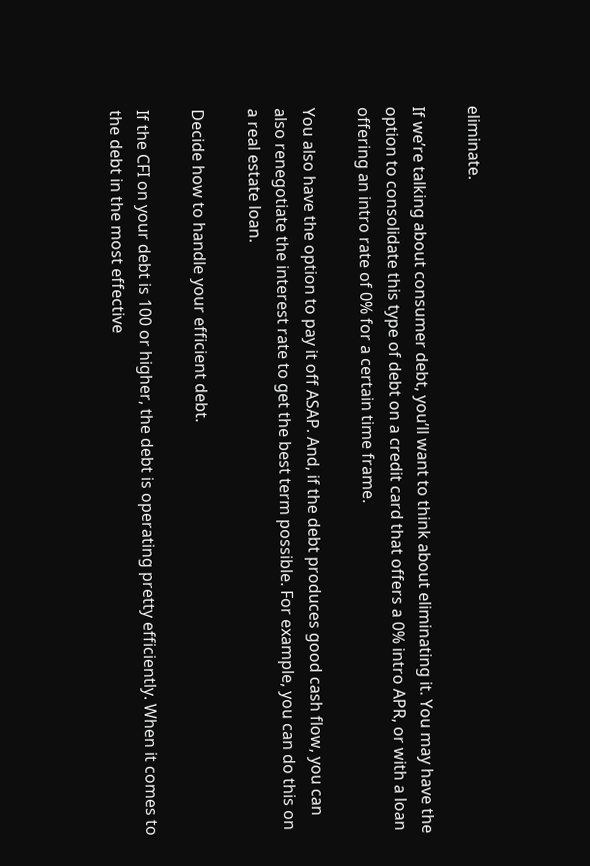eliminate.

If we’re talking about consumer debt, you’ll want to think about eliminating it. You may have the option to consolidate this type of debt on a credit card that offers a 0% intro APR, or with a loan offering an intro rate of 0% for a certain time frame.

You also have the option to pay it off ASAP. And, if the debt produces good cash flow, you can also renegotiate the interest rate to get the best term possible. For example, you can do this on a real estate loan.

Decide how to handle your efficient debt.

If the CFI on your debt is 100 or higher, the debt is operating pretty efficiently. When it comes to the debt in the most effective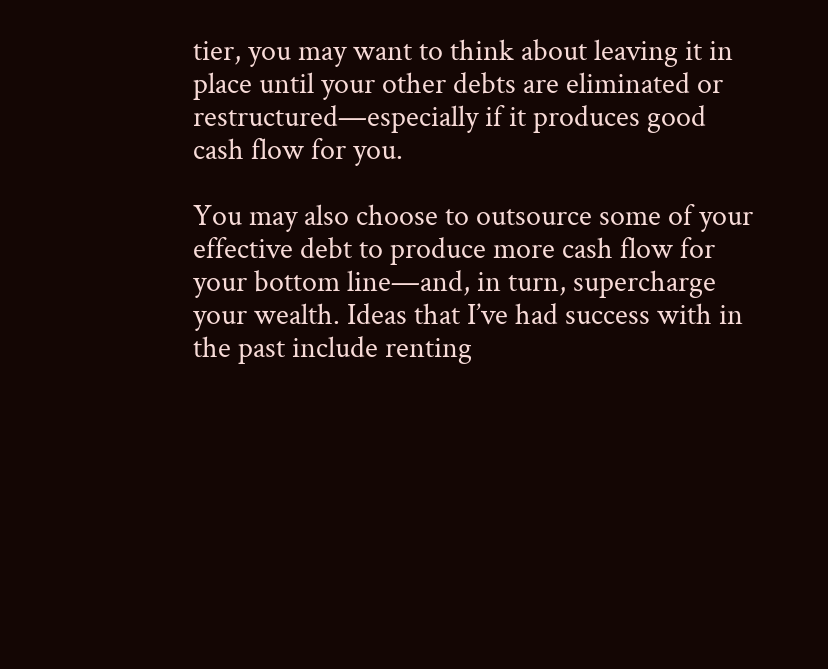tier, you may want to think about leaving it in place until your other debts are eliminated or restructured—especially if it produces good cash flow for you.

You may also choose to outsource some of your effective debt to produce more cash flow for your bottom line—and, in turn, supercharge your wealth. Ideas that I’ve had success with in the past include renting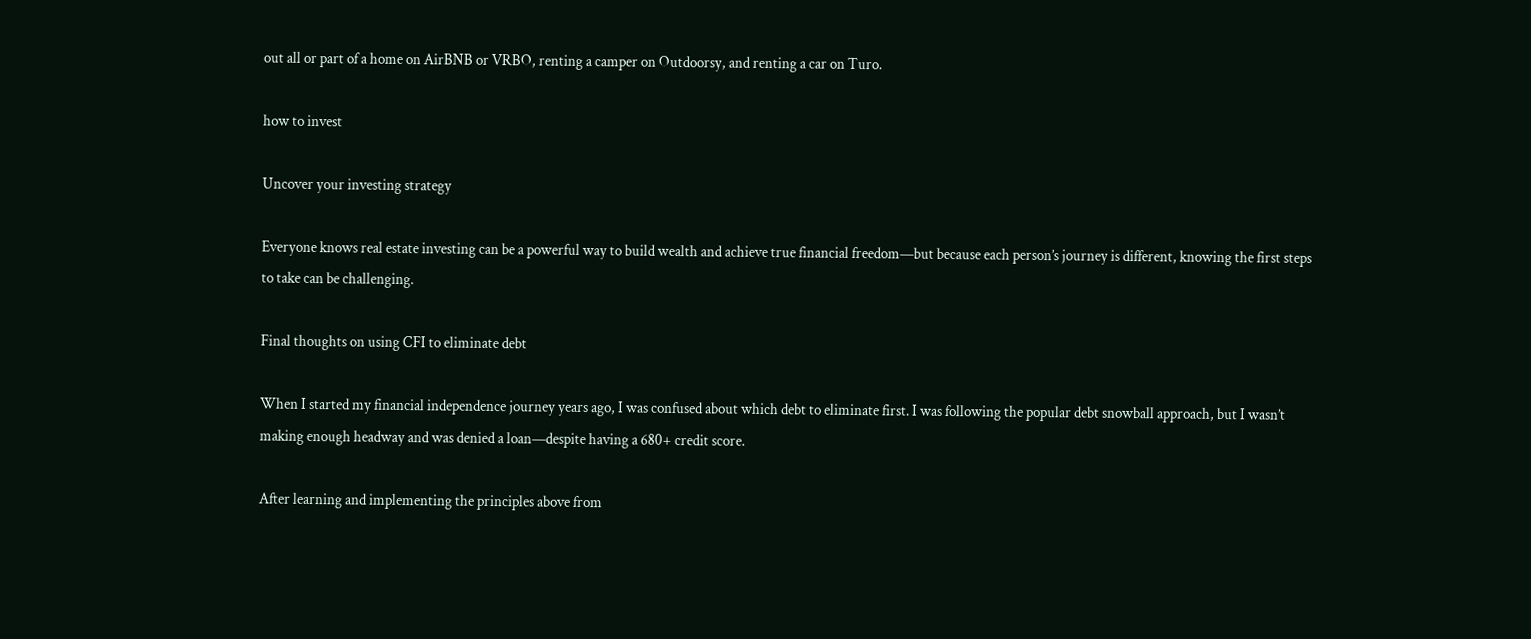out all or part of a home on AirBNB or VRBO, renting a camper on Outdoorsy, and renting a car on Turo.

how to invest

Uncover your investing strategy

Everyone knows real estate investing can be a powerful way to build wealth and achieve true financial freedom—but because each person’s journey is different, knowing the first steps to take can be challenging.

Final thoughts on using CFI to eliminate debt

When I started my financial independence journey years ago, I was confused about which debt to eliminate first. I was following the popular debt snowball approach, but I wasn’t making enough headway and was denied a loan—despite having a 680+ credit score.

After learning and implementing the principles above from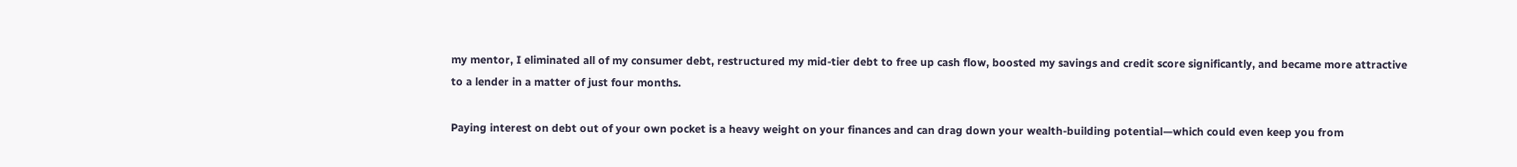my mentor, I eliminated all of my consumer debt, restructured my mid-tier debt to free up cash flow, boosted my savings and credit score significantly, and became more attractive to a lender in a matter of just four months.

Paying interest on debt out of your own pocket is a heavy weight on your finances and can drag down your wealth-building potential—which could even keep you from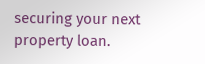securing your next property loan.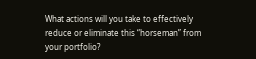What actions will you take to effectively reduce or eliminate this “horseman” from your portfolio?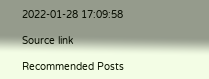2022-01-28 17:09:58

Source link

Recommended Posts